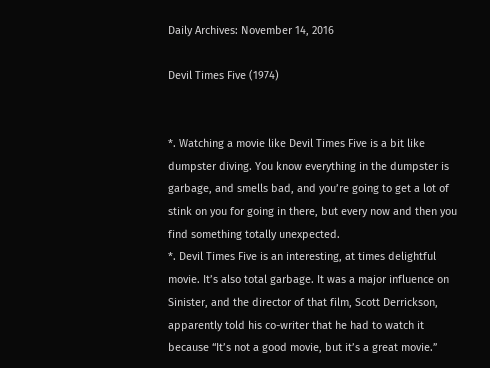Daily Archives: November 14, 2016

Devil Times Five (1974)


*. Watching a movie like Devil Times Five is a bit like dumpster diving. You know everything in the dumpster is garbage, and smells bad, and you’re going to get a lot of stink on you for going in there, but every now and then you find something totally unexpected.
*. Devil Times Five is an interesting, at times delightful movie. It’s also total garbage. It was a major influence on Sinister, and the director of that film, Scott Derrickson, apparently told his co-writer that he had to watch it because “It’s not a good movie, but it’s a great movie.”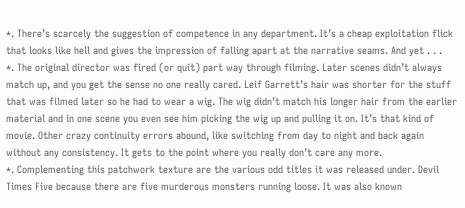*. There’s scarcely the suggestion of competence in any department. It’s a cheap exploitation flick that looks like hell and gives the impression of falling apart at the narrative seams. And yet . . .
*. The original director was fired (or quit) part way through filming. Later scenes didn’t always match up, and you get the sense no one really cared. Leif Garrett’s hair was shorter for the stuff that was filmed later so he had to wear a wig. The wig didn’t match his longer hair from the earlier material and in one scene you even see him picking the wig up and pulling it on. It’s that kind of movie. Other crazy continuity errors abound, like switching from day to night and back again without any consistency. It gets to the point where you really don’t care any more.
*. Complementing this patchwork texture are the various odd titles it was released under. Devil Times Five because there are five murderous monsters running loose. It was also known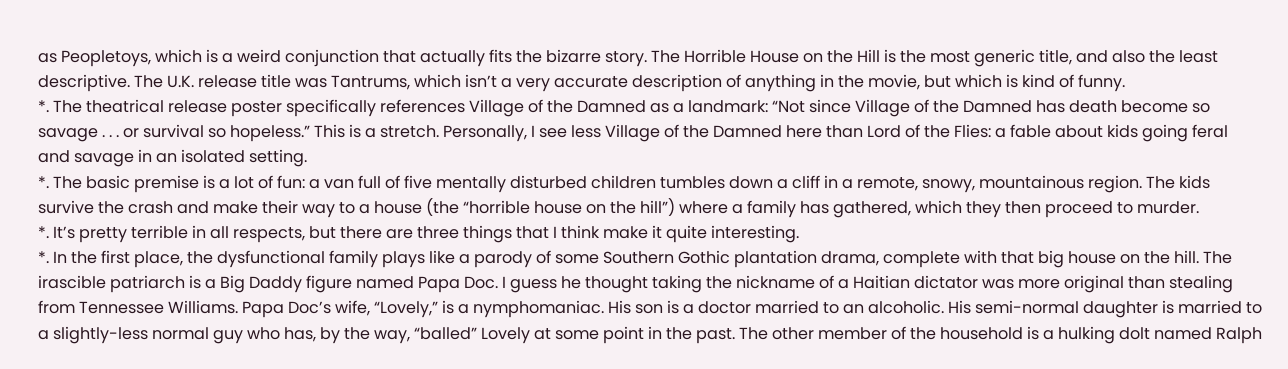as Peopletoys, which is a weird conjunction that actually fits the bizarre story. The Horrible House on the Hill is the most generic title, and also the least descriptive. The U.K. release title was Tantrums, which isn’t a very accurate description of anything in the movie, but which is kind of funny.
*. The theatrical release poster specifically references Village of the Damned as a landmark: “Not since Village of the Damned has death become so savage . . . or survival so hopeless.” This is a stretch. Personally, I see less Village of the Damned here than Lord of the Flies: a fable about kids going feral and savage in an isolated setting.
*. The basic premise is a lot of fun: a van full of five mentally disturbed children tumbles down a cliff in a remote, snowy, mountainous region. The kids survive the crash and make their way to a house (the “horrible house on the hill”) where a family has gathered, which they then proceed to murder.
*. It’s pretty terrible in all respects, but there are three things that I think make it quite interesting.
*. In the first place, the dysfunctional family plays like a parody of some Southern Gothic plantation drama, complete with that big house on the hill. The irascible patriarch is a Big Daddy figure named Papa Doc. I guess he thought taking the nickname of a Haitian dictator was more original than stealing from Tennessee Williams. Papa Doc’s wife, “Lovely,” is a nymphomaniac. His son is a doctor married to an alcoholic. His semi-normal daughter is married to a slightly-less normal guy who has, by the way, “balled” Lovely at some point in the past. The other member of the household is a hulking dolt named Ralph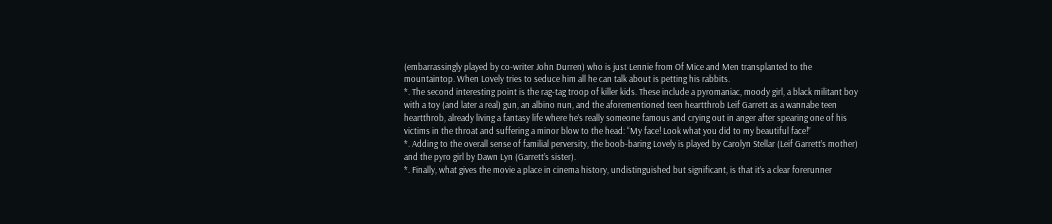(embarrassingly played by co-writer John Durren) who is just Lennie from Of Mice and Men transplanted to the mountaintop. When Lovely tries to seduce him all he can talk about is petting his rabbits.
*. The second interesting point is the rag-tag troop of killer kids. These include a pyromaniac, moody girl, a black militant boy with a toy (and later a real) gun, an albino nun, and the aforementioned teen heartthrob Leif Garrett as a wannabe teen heartthrob, already living a fantasy life where he’s really someone famous and crying out in anger after spearing one of his victims in the throat and suffering a minor blow to the head: “My face! Look what you did to my beautiful face!”
*. Adding to the overall sense of familial perversity, the boob-baring Lovely is played by Carolyn Stellar (Leif Garrett’s mother) and the pyro girl by Dawn Lyn (Garrett’s sister).
*. Finally, what gives the movie a place in cinema history, undistinguished but significant, is that it’s a clear forerunner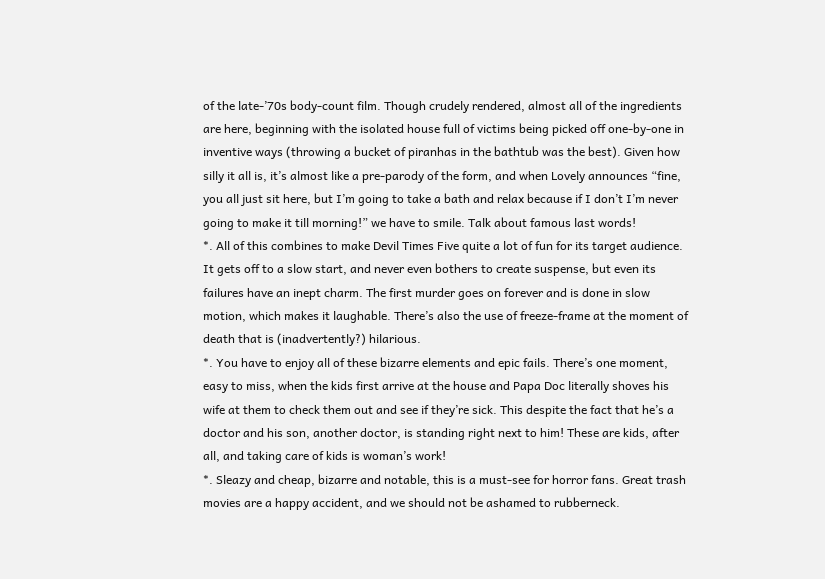of the late-’70s body-count film. Though crudely rendered, almost all of the ingredients are here, beginning with the isolated house full of victims being picked off one-by-one in inventive ways (throwing a bucket of piranhas in the bathtub was the best). Given how silly it all is, it’s almost like a pre-parody of the form, and when Lovely announces “fine, you all just sit here, but I’m going to take a bath and relax because if I don’t I’m never going to make it till morning!” we have to smile. Talk about famous last words!
*. All of this combines to make Devil Times Five quite a lot of fun for its target audience. It gets off to a slow start, and never even bothers to create suspense, but even its failures have an inept charm. The first murder goes on forever and is done in slow motion, which makes it laughable. There’s also the use of freeze-frame at the moment of death that is (inadvertently?) hilarious.
*. You have to enjoy all of these bizarre elements and epic fails. There’s one moment, easy to miss, when the kids first arrive at the house and Papa Doc literally shoves his wife at them to check them out and see if they’re sick. This despite the fact that he’s a doctor and his son, another doctor, is standing right next to him! These are kids, after all, and taking care of kids is woman’s work!
*. Sleazy and cheap, bizarre and notable, this is a must-see for horror fans. Great trash movies are a happy accident, and we should not be ashamed to rubberneck.